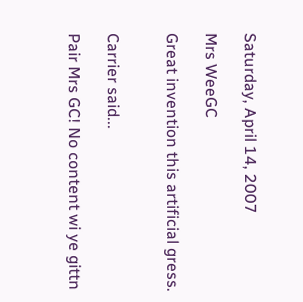Saturday, April 14, 2007

Mrs WeeGC

Great invention this artificial gress.


Carrier said...

Pair Mrs GC! No content wi ye gittn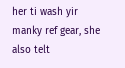her ti wash yir manky ref gear, she also telt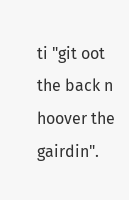ti "git oot the back n hoover the gairdin".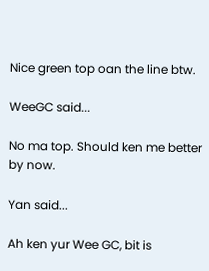Nice green top oan the line btw.

WeeGC said...

No ma top. Should ken me better by now.

Yan said...

Ah ken yur Wee GC, bit is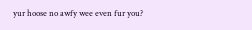yur hoose no awfy wee even fur you?